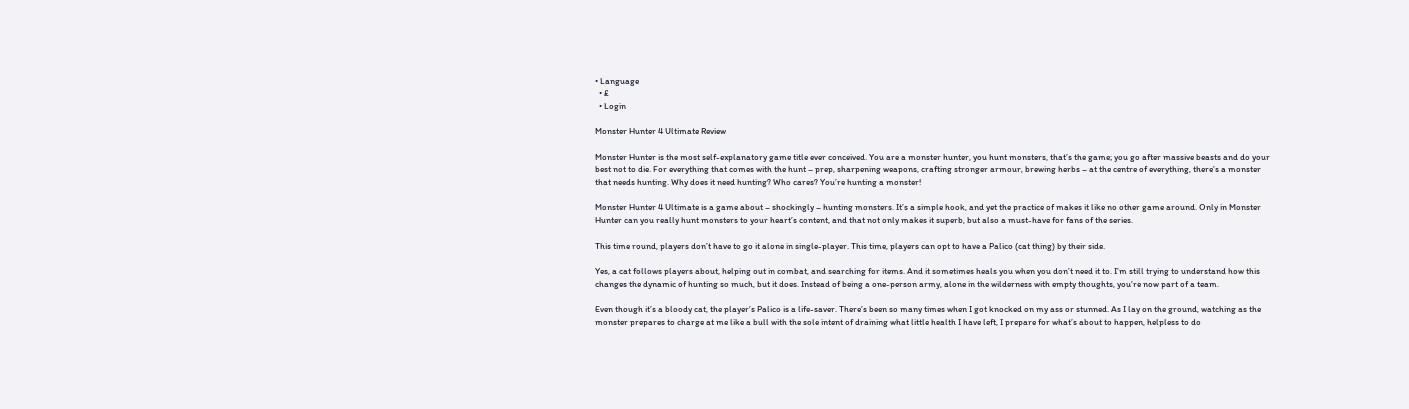• Language
  • £
  • Login

Monster Hunter 4 Ultimate Review

Monster Hunter is the most self-explanatory game title ever conceived. You are a monster hunter, you hunt monsters, that’s the game; you go after massive beasts and do your best not to die. For everything that comes with the hunt – prep, sharpening weapons, crafting stronger armour, brewing herbs – at the centre of everything, there’s a monster that needs hunting. Why does it need hunting? Who cares? You’re hunting a monster!

Monster Hunter 4 Ultimate is a game about – shockingly – hunting monsters. It’s a simple hook, and yet the practice of makes it like no other game around. Only in Monster Hunter can you really hunt monsters to your heart’s content, and that not only makes it superb, but also a must-have for fans of the series.

This time round, players don’t have to go it alone in single-player. This time, players can opt to have a Palico (cat thing) by their side.

Yes, a cat follows players about, helping out in combat, and searching for items. And it sometimes heals you when you don’t need it to. I’m still trying to understand how this changes the dynamic of hunting so much, but it does. Instead of being a one-person army, alone in the wilderness with empty thoughts, you’re now part of a team.

Even though it’s a bloody cat, the player’s Palico is a life-saver. There’s been so many times when I got knocked on my ass or stunned. As I lay on the ground, watching as the monster prepares to charge at me like a bull with the sole intent of draining what little health I have left, I prepare for what’s about to happen, helpless to do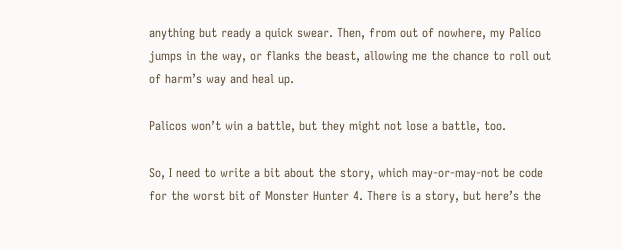anything but ready a quick swear. Then, from out of nowhere, my Palico jumps in the way, or flanks the beast, allowing me the chance to roll out of harm’s way and heal up.

Palicos won’t win a battle, but they might not lose a battle, too.

So, I need to write a bit about the story, which may-or-may-not be code for the worst bit of Monster Hunter 4. There is a story, but here’s the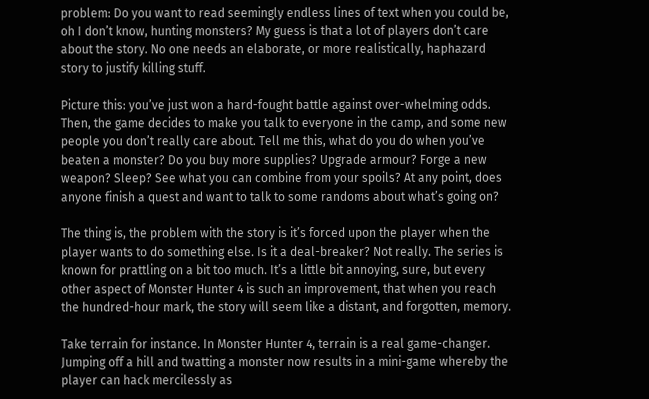problem: Do you want to read seemingly endless lines of text when you could be, oh I don’t know, hunting monsters? My guess is that a lot of players don’t care about the story. No one needs an elaborate, or more realistically, haphazard story to justify killing stuff.

Picture this: you’ve just won a hard-fought battle against over-whelming odds. Then, the game decides to make you talk to everyone in the camp, and some new people you don’t really care about. Tell me this, what do you do when you’ve beaten a monster? Do you buy more supplies? Upgrade armour? Forge a new weapon? Sleep? See what you can combine from your spoils? At any point, does anyone finish a quest and want to talk to some randoms about what’s going on?

The thing is, the problem with the story is it’s forced upon the player when the player wants to do something else. Is it a deal-breaker? Not really. The series is known for prattling on a bit too much. It’s a little bit annoying, sure, but every other aspect of Monster Hunter 4 is such an improvement, that when you reach the hundred-hour mark, the story will seem like a distant, and forgotten, memory.

Take terrain for instance. In Monster Hunter 4, terrain is a real game-changer. Jumping off a hill and twatting a monster now results in a mini-game whereby the player can hack mercilessly as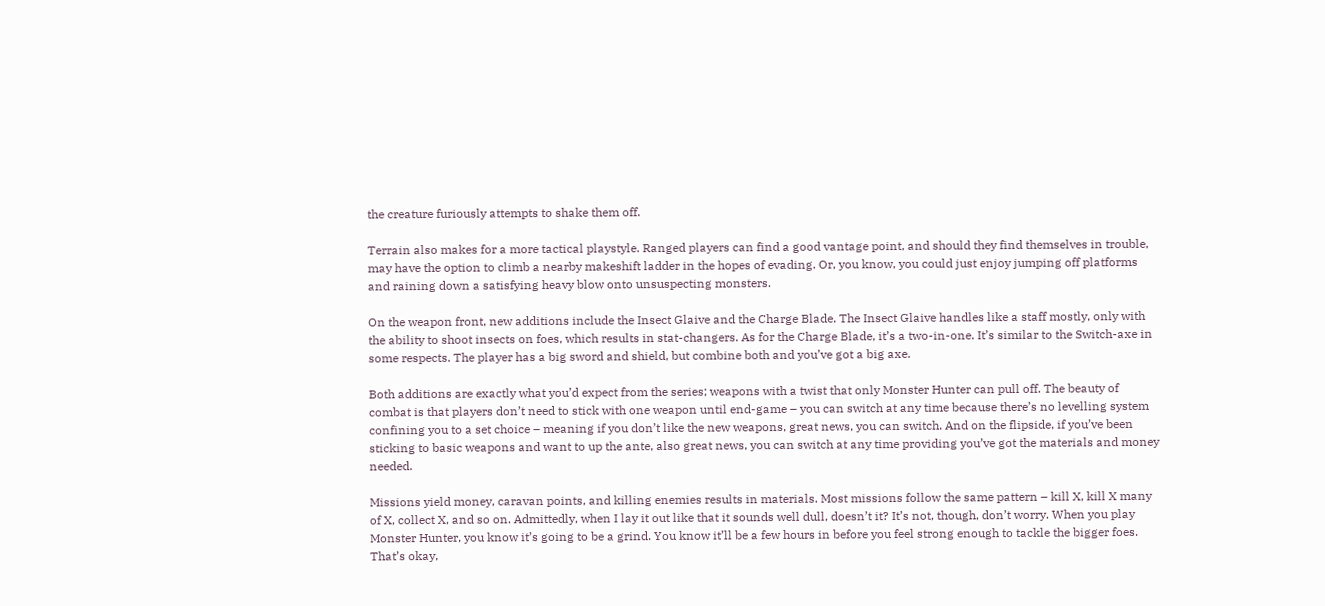the creature furiously attempts to shake them off.

Terrain also makes for a more tactical playstyle. Ranged players can find a good vantage point, and should they find themselves in trouble, may have the option to climb a nearby makeshift ladder in the hopes of evading. Or, you know, you could just enjoy jumping off platforms and raining down a satisfying heavy blow onto unsuspecting monsters.

On the weapon front, new additions include the Insect Glaive and the Charge Blade. The Insect Glaive handles like a staff mostly, only with the ability to shoot insects on foes, which results in stat-changers. As for the Charge Blade, it’s a two-in-one. It’s similar to the Switch-axe in some respects. The player has a big sword and shield, but combine both and you’ve got a big axe.

Both additions are exactly what you’d expect from the series; weapons with a twist that only Monster Hunter can pull off. The beauty of combat is that players don’t need to stick with one weapon until end-game – you can switch at any time because there’s no levelling system confining you to a set choice – meaning if you don’t like the new weapons, great news, you can switch. And on the flipside, if you’ve been sticking to basic weapons and want to up the ante, also great news, you can switch at any time providing you’ve got the materials and money needed.

Missions yield money, caravan points, and killing enemies results in materials. Most missions follow the same pattern – kill X, kill X many of X, collect X, and so on. Admittedly, when I lay it out like that it sounds well dull, doesn’t it? It’s not, though, don’t worry. When you play Monster Hunter, you know it’s going to be a grind. You know it’ll be a few hours in before you feel strong enough to tackle the bigger foes. That’s okay,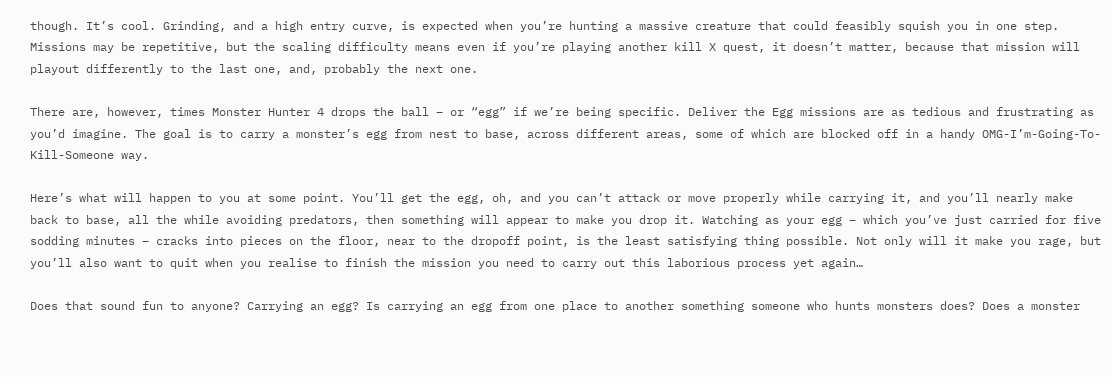though. It’s cool. Grinding, and a high entry curve, is expected when you’re hunting a massive creature that could feasibly squish you in one step.
Missions may be repetitive, but the scaling difficulty means even if you’re playing another kill X quest, it doesn’t matter, because that mission will playout differently to the last one, and, probably the next one.

There are, however, times Monster Hunter 4 drops the ball – or “egg” if we’re being specific. Deliver the Egg missions are as tedious and frustrating as you’d imagine. The goal is to carry a monster’s egg from nest to base, across different areas, some of which are blocked off in a handy OMG-I’m-Going-To-Kill-Someone way.

Here’s what will happen to you at some point. You’ll get the egg, oh, and you can’t attack or move properly while carrying it, and you’ll nearly make back to base, all the while avoiding predators, then something will appear to make you drop it. Watching as your egg – which you’ve just carried for five sodding minutes – cracks into pieces on the floor, near to the dropoff point, is the least satisfying thing possible. Not only will it make you rage, but you’ll also want to quit when you realise to finish the mission you need to carry out this laborious process yet again…

Does that sound fun to anyone? Carrying an egg? Is carrying an egg from one place to another something someone who hunts monsters does? Does a monster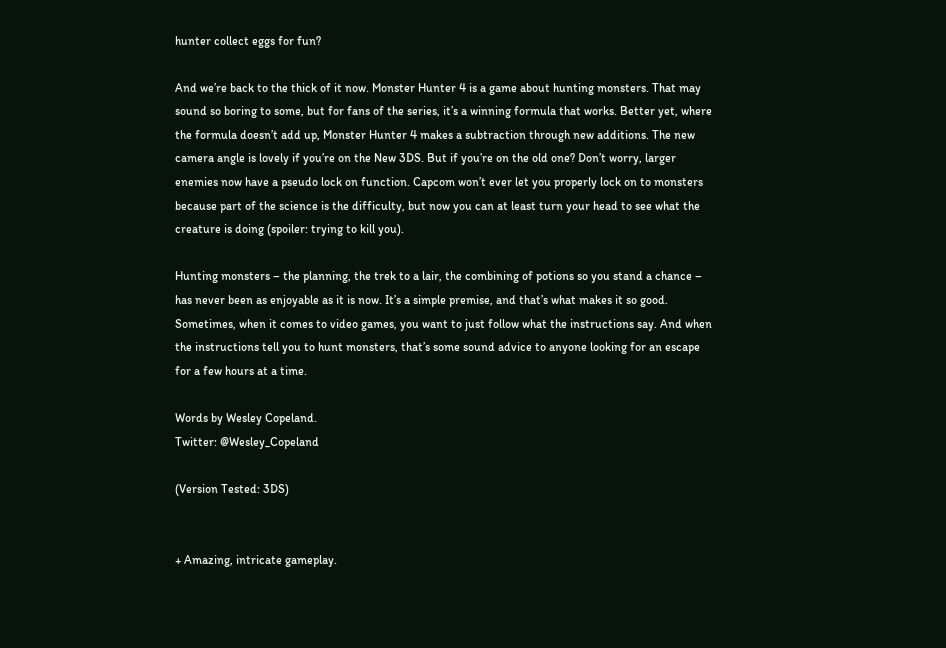hunter collect eggs for fun?

And we’re back to the thick of it now. Monster Hunter 4 is a game about hunting monsters. That may sound so boring to some, but for fans of the series, it’s a winning formula that works. Better yet, where the formula doesn’t add up, Monster Hunter 4 makes a subtraction through new additions. The new camera angle is lovely if you’re on the New 3DS. But if you’re on the old one? Don’t worry, larger enemies now have a pseudo lock on function. Capcom won’t ever let you properly lock on to monsters because part of the science is the difficulty, but now you can at least turn your head to see what the creature is doing (spoiler: trying to kill you).

Hunting monsters – the planning, the trek to a lair, the combining of potions so you stand a chance – has never been as enjoyable as it is now. It’s a simple premise, and that’s what makes it so good. Sometimes, when it comes to video games, you want to just follow what the instructions say. And when the instructions tell you to hunt monsters, that’s some sound advice to anyone looking for an escape for a few hours at a time.

Words by Wesley Copeland.
Twitter: @Wesley_Copeland

(Version Tested: 3DS)


+ Amazing, intricate gameplay.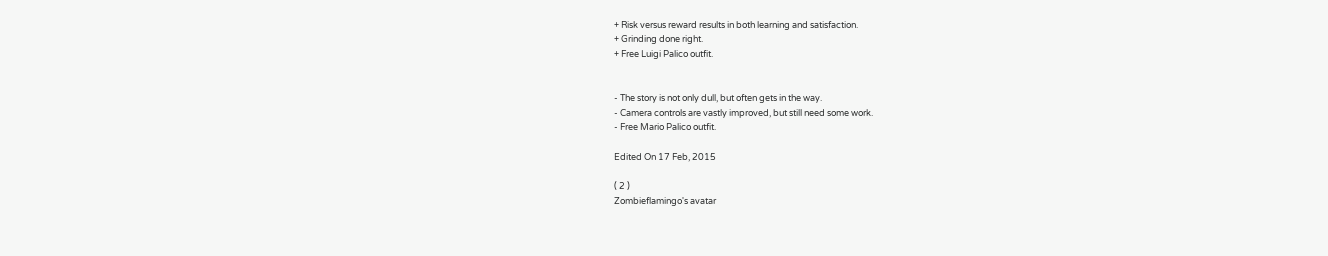+ Risk versus reward results in both learning and satisfaction.
+ Grinding done right.
+ Free Luigi Palico outfit.


- The story is not only dull, but often gets in the way.
- Camera controls are vastly improved, but still need some work.
- Free Mario Palico outfit.

Edited On 17 Feb, 2015

( 2 )
Zombieflamingo's avatar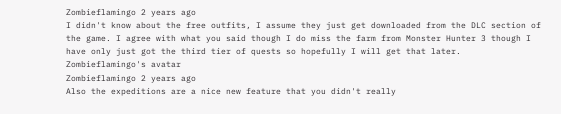Zombieflamingo 2 years ago
I didn't know about the free outfits, I assume they just get downloaded from the DLC section of the game. I agree with what you said though I do miss the farm from Monster Hunter 3 though I have only just got the third tier of quests so hopefully I will get that later.
Zombieflamingo's avatar
Zombieflamingo 2 years ago
Also the expeditions are a nice new feature that you didn't really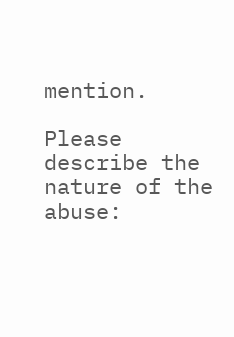mention.

Please describe the nature of the abuse: